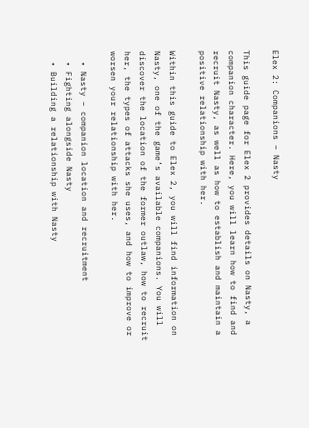Elex 2: Companions – Nasty

This guide page for Elex 2 provides details on Nasty, a companion character. Here, you will learn how to find and recruit Nasty, as well as how to establish and maintain a positive relationship with her.

Within this guide to Elex 2, you will find information on Nasty, one of the game’s available companions. You will discover the location of the former outlaw, how to recruit her, the types of attacks she uses, and how to improve or worsen your relationship with her.

  • Nasty – companion location and recruitment
  • Fighting alongside Nasty
  • Building a relationship with Nasty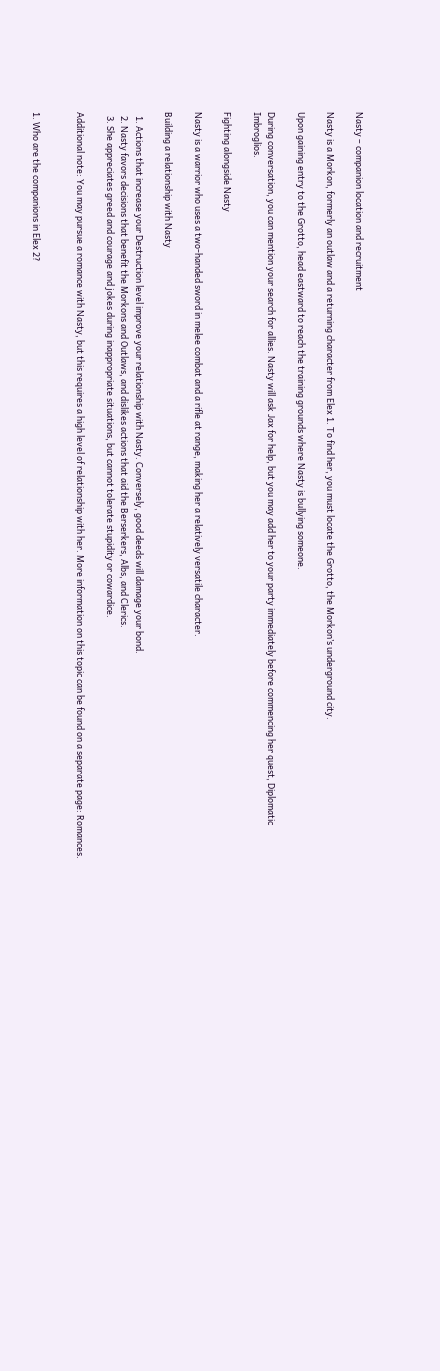Nasty – companion location and recruitment

Nasty is a Morkon, formerly an outlaw and a returning character from Elex 1. To find her, you must locate the Grotto, the Morkon’s underground city.

Upon gaining entry to the Grotto, head eastward to reach the training grounds where Nasty is bullying someone.

During conversation, you can mention your search for allies. Nasty will ask Jax for help, but you may add her to your party immediately before commencing her quest, Diplomatic Imbroglios.

Fighting alongside Nasty

Nasty is a warrior who uses a two-handed sword in melee combat and a rifle at range, making her a relatively versatile character.

Building a relationship with Nasty

  1. Actions that increase your Destruction level improve your relationship with Nasty. Conversely, good deeds will damage your bond.
  2. Nasty favors decisions that benefit the Morkons and Outlaws, and dislikes actions that aid the Berserkers, Albs, and Clerics.
  3. She appreciates greed and courage and jokes during inappropriate situations, but cannot tolerate stupidity or cowardice.

Additional note: You may pursue a romance with Nasty, but this requires a high level of relationship with her. More information on this topic can be found on a separate page: Romances.


1. Who are the companions in Elex 2?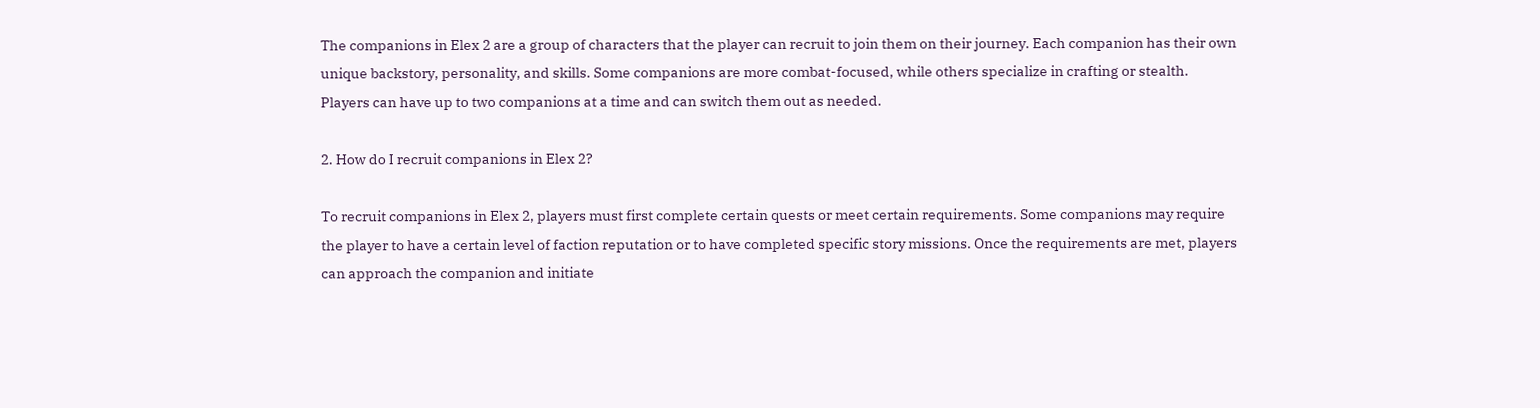The companions in Elex 2 are a group of characters that the player can recruit to join them on their journey. Each companion has their own unique backstory, personality, and skills. Some companions are more combat-focused, while others specialize in crafting or stealth. Players can have up to two companions at a time and can switch them out as needed.

2. How do I recruit companions in Elex 2?

To recruit companions in Elex 2, players must first complete certain quests or meet certain requirements. Some companions may require the player to have a certain level of faction reputation or to have completed specific story missions. Once the requirements are met, players can approach the companion and initiate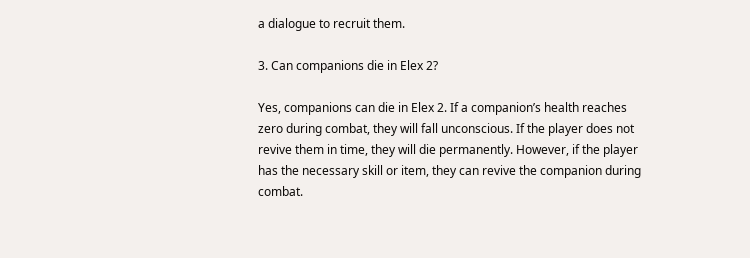a dialogue to recruit them.

3. Can companions die in Elex 2?

Yes, companions can die in Elex 2. If a companion’s health reaches zero during combat, they will fall unconscious. If the player does not revive them in time, they will die permanently. However, if the player has the necessary skill or item, they can revive the companion during combat.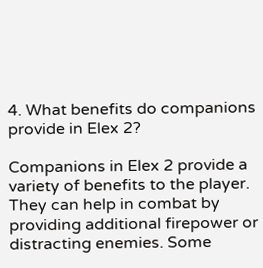4. What benefits do companions provide in Elex 2?

Companions in Elex 2 provide a variety of benefits to the player. They can help in combat by providing additional firepower or distracting enemies. Some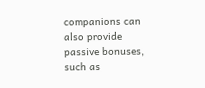companions can also provide passive bonuses, such as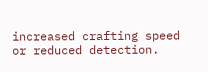increased crafting speed or reduced detection.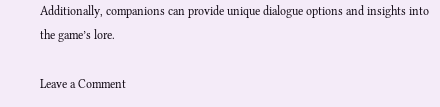Additionally, companions can provide unique dialogue options and insights into the game’s lore.

Leave a Comment